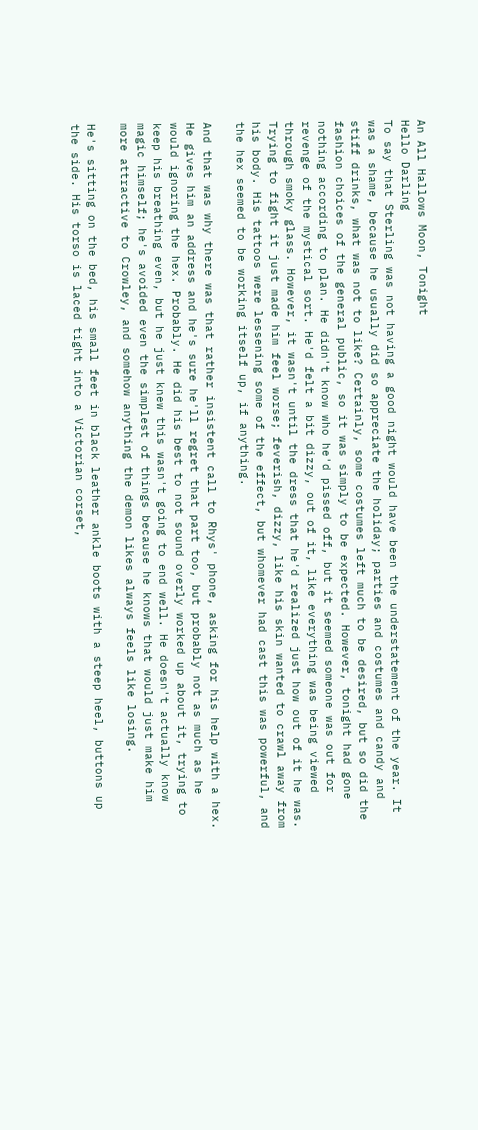An All Hallows Moon, Tonight
Hello Darling
To say that Sterling was not having a good night would have been the understatement of the year. It was a shame, because he usually did so appreciate the holiday; parties and costumes and candy and stiff drinks, what was not to like? Certainly, some costumes left much to be desired, but so did the fashion choices of the general public, so it was simply to be expected. However, tonight had gone nothing according to plan. He didn't know who he'd pissed off, but it seemed someone was out for revenge of the mystical sort. He'd felt a bit dizzy, out of it, like everything was being viewed through smoky glass. However, it wasn't until the dress that he'd realized just how out of it he was. Trying to fight it just made him feel worse; feverish, dizzy, like his skin wanted to crawl away from his body. His tattoos were lessening some of the effect, but whomever had cast this was powerful, and the hex seemed to be working itself up, if anything.

And that was why there was that rather insistent call to Rhys' phone, asking for his help with a hex. He gives him an address and he's sure he'll regret that part too, but probably not as much as he would ignoring the hex. Probably. He did his best to not sound overly worked up about it, trying to keep his breathing even, but he just knew this wasn't going to end well. He doesn't actually know magic himself; he's avoided even the simplest of things because he knows that would just make him more attractive to Crowley, and somehow anything the demon likes always feels like losing.

He's sitting on the bed, his small feet in black leather ankle boots with a steep heel, buttons up the side. His torso is laced tight into a Victorian corset,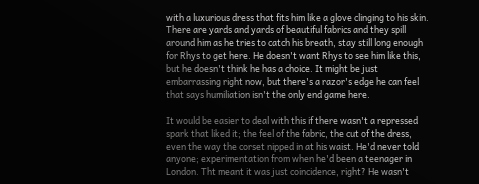with a luxurious dress that fits him like a glove clinging to his skin. There are yards and yards of beautiful fabrics and they spill around him as he tries to catch his breath, stay still long enough for Rhys to get here. He doesn't want Rhys to see him like this, but he doesn't think he has a choice. It might be just embarrassing right now, but there's a razor's edge he can feel that says humiliation isn't the only end game here.

It would be easier to deal with this if there wasn't a repressed spark that liked it; the feel of the fabric, the cut of the dress, even the way the corset nipped in at his waist. He'd never told anyone; experimentation from when he'd been a teenager in London. Tht meant it was just coincidence, right? He wasn't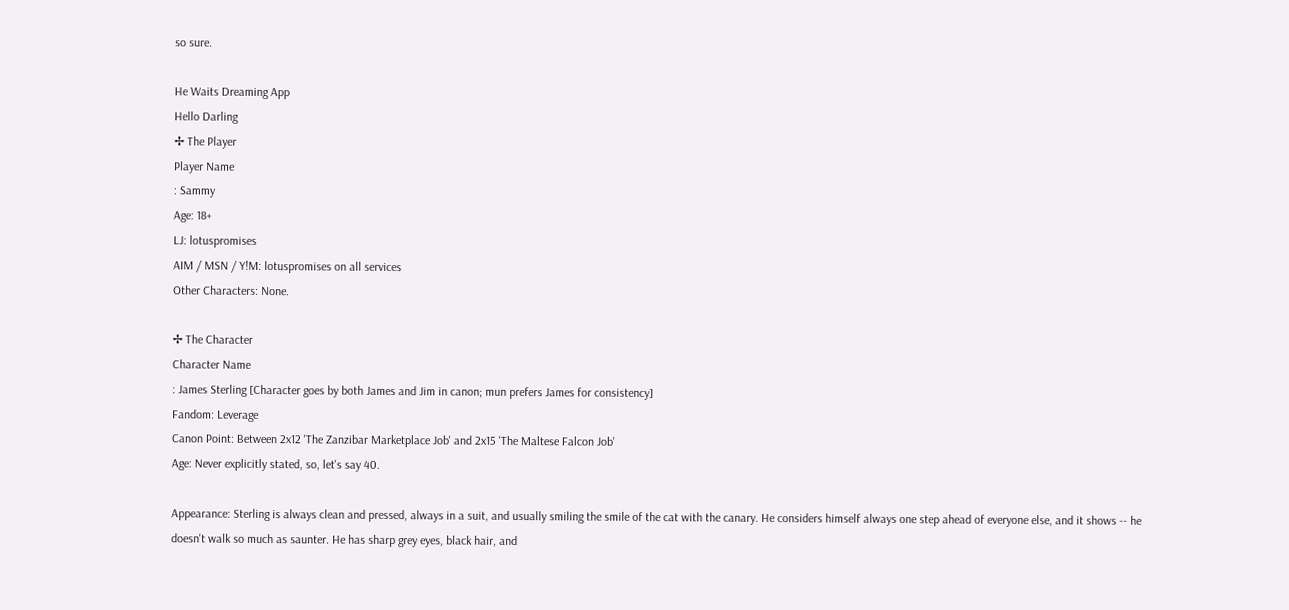so sure.

He Waits Dreaming App
Hello Darling
✢ The Player
Player Name
: Sammy
Age: 18+
LJ: lotuspromises
AIM / MSN / Y!M: lotuspromises on all services
Other Characters: None.

✢ The Character
Character Name
: James Sterling [Character goes by both James and Jim in canon; mun prefers James for consistency]
Fandom: Leverage
Canon Point: Between 2x12 'The Zanzibar Marketplace Job' and 2x15 'The Maltese Falcon Job'
Age: Never explicitly stated, so, let's say 40.

Appearance: Sterling is always clean and pressed, always in a suit, and usually smiling the smile of the cat with the canary. He considers himself always one step ahead of everyone else, and it shows -- he doesn't walk so much as saunter. He has sharp grey eyes, black hair, and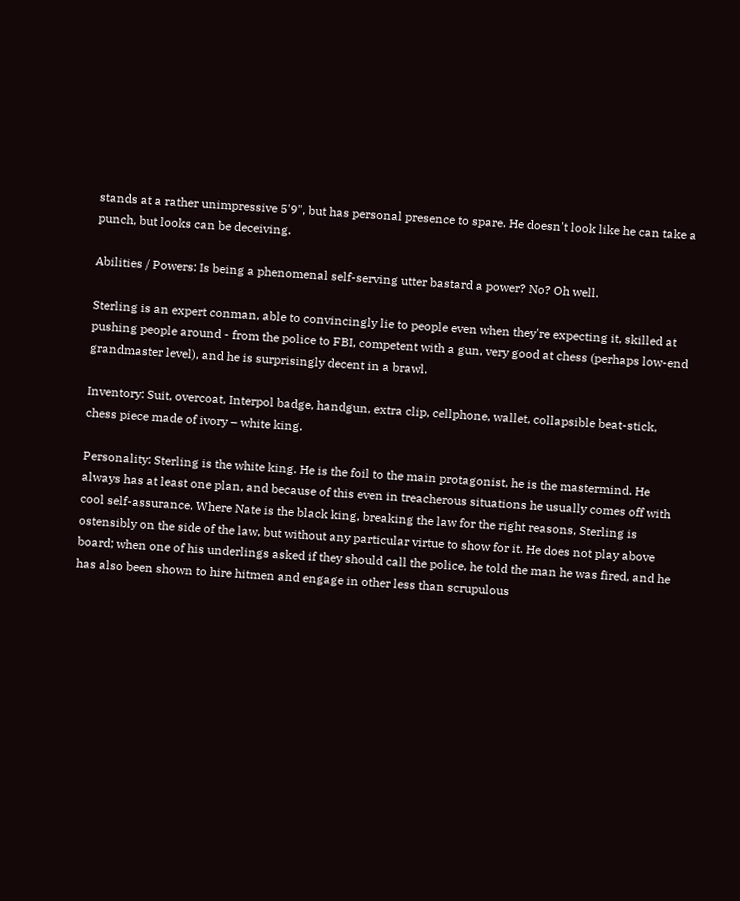stands at a rather unimpressive 5'9", but has personal presence to spare. He doesn't look like he can take a punch, but looks can be deceiving.

Abilities / Powers: Is being a phenomenal self-serving utter bastard a power? No? Oh well.

Sterling is an expert conman, able to convincingly lie to people even when they're expecting it, skilled at pushing people around - from the police to FBI, competent with a gun, very good at chess (perhaps low-end grandmaster level), and he is surprisingly decent in a brawl.

Inventory: Suit, overcoat, Interpol badge, handgun, extra clip, cellphone, wallet, collapsible beat-stick, chess piece made of ivory – white king.

Personality: Sterling is the white king. He is the foil to the main protagonist, he is the mastermind. He always has at least one plan, and because of this even in treacherous situations he usually comes off with cool self-assurance. Where Nate is the black king, breaking the law for the right reasons, Sterling is ostensibly on the side of the law, but without any particular virtue to show for it. He does not play above board; when one of his underlings asked if they should call the police, he told the man he was fired, and he has also been shown to hire hitmen and engage in other less than scrupulous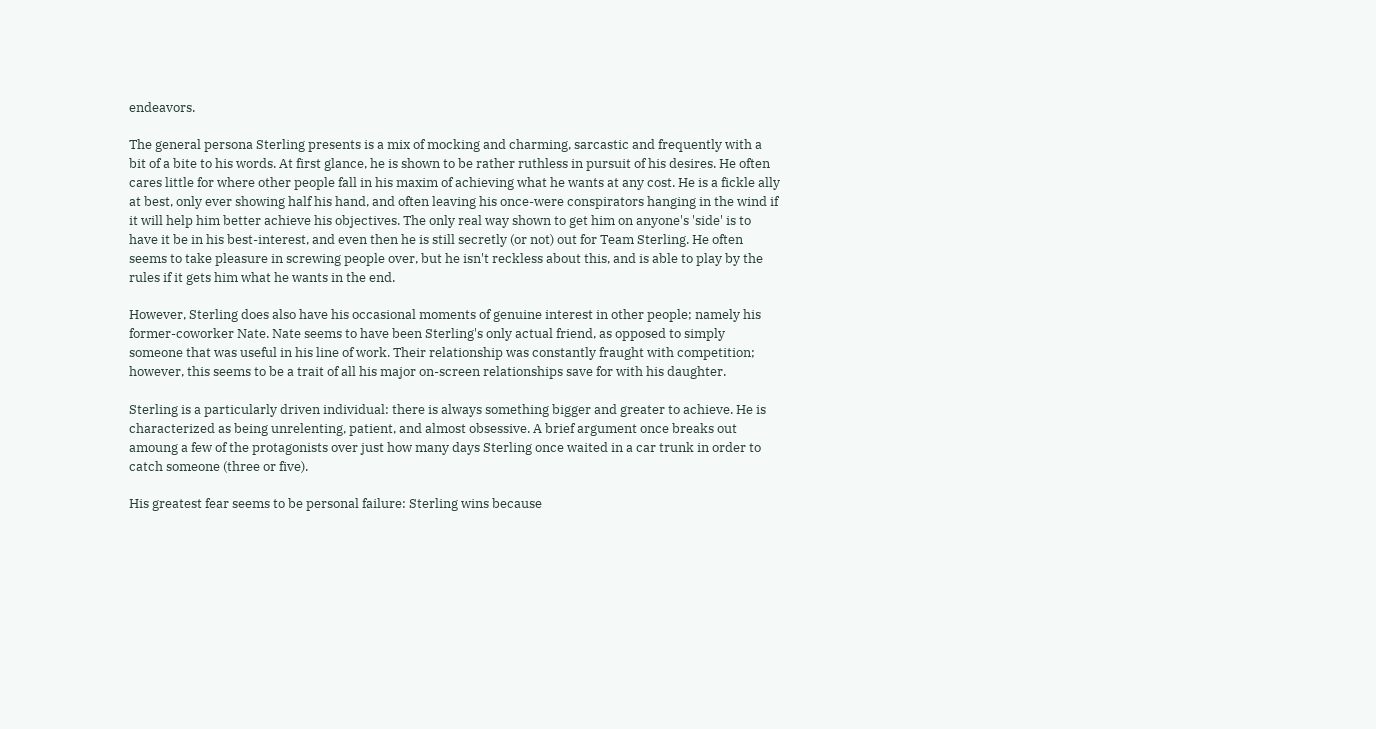endeavors.

The general persona Sterling presents is a mix of mocking and charming, sarcastic and frequently with a bit of a bite to his words. At first glance, he is shown to be rather ruthless in pursuit of his desires. He often cares little for where other people fall in his maxim of achieving what he wants at any cost. He is a fickle ally at best, only ever showing half his hand, and often leaving his once-were conspirators hanging in the wind if it will help him better achieve his objectives. The only real way shown to get him on anyone's 'side' is to have it be in his best-interest, and even then he is still secretly (or not) out for Team Sterling. He often seems to take pleasure in screwing people over, but he isn't reckless about this, and is able to play by the rules if it gets him what he wants in the end.

However, Sterling does also have his occasional moments of genuine interest in other people; namely his former-coworker Nate. Nate seems to have been Sterling's only actual friend, as opposed to simply someone that was useful in his line of work. Their relationship was constantly fraught with competition; however, this seems to be a trait of all his major on-screen relationships save for with his daughter.

Sterling is a particularly driven individual: there is always something bigger and greater to achieve. He is characterized as being unrelenting, patient, and almost obsessive. A brief argument once breaks out amoung a few of the protagonists over just how many days Sterling once waited in a car trunk in order to catch someone (three or five).

His greatest fear seems to be personal failure: Sterling wins because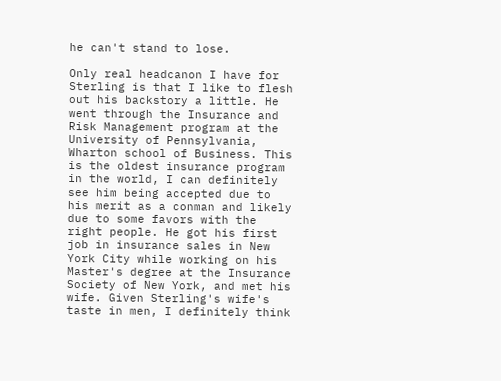he can't stand to lose.

Only real headcanon I have for Sterling is that I like to flesh out his backstory a little. He went through the Insurance and Risk Management program at the University of Pennsylvania, Wharton school of Business. This is the oldest insurance program in the world, I can definitely see him being accepted due to his merit as a conman and likely due to some favors with the right people. He got his first job in insurance sales in New York City while working on his Master's degree at the Insurance Society of New York, and met his wife. Given Sterling's wife's taste in men, I definitely think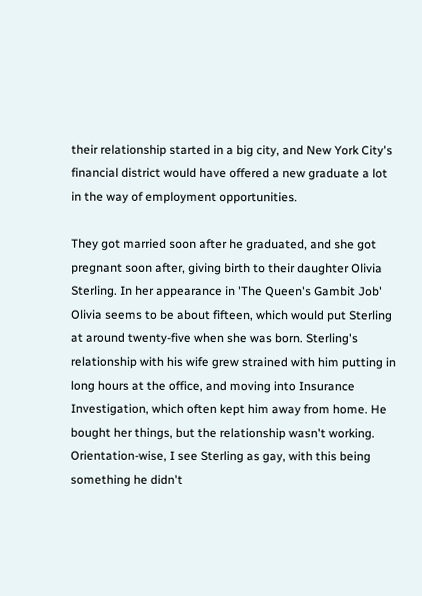their relationship started in a big city, and New York City's financial district would have offered a new graduate a lot in the way of employment opportunities.

They got married soon after he graduated, and she got pregnant soon after, giving birth to their daughter Olivia Sterling. In her appearance in 'The Queen's Gambit Job' Olivia seems to be about fifteen, which would put Sterling at around twenty-five when she was born. Sterling's relationship with his wife grew strained with him putting in long hours at the office, and moving into Insurance Investigation, which often kept him away from home. He bought her things, but the relationship wasn't working. Orientation-wise, I see Sterling as gay, with this being something he didn't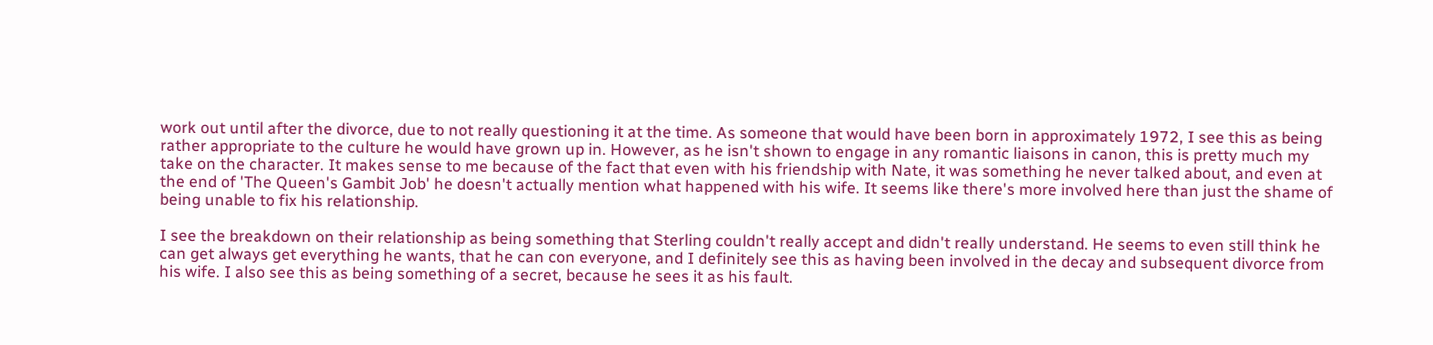work out until after the divorce, due to not really questioning it at the time. As someone that would have been born in approximately 1972, I see this as being rather appropriate to the culture he would have grown up in. However, as he isn't shown to engage in any romantic liaisons in canon, this is pretty much my take on the character. It makes sense to me because of the fact that even with his friendship with Nate, it was something he never talked about, and even at the end of 'The Queen's Gambit Job' he doesn't actually mention what happened with his wife. It seems like there's more involved here than just the shame of being unable to fix his relationship.

I see the breakdown on their relationship as being something that Sterling couldn't really accept and didn't really understand. He seems to even still think he can get always get everything he wants, that he can con everyone, and I definitely see this as having been involved in the decay and subsequent divorce from his wife. I also see this as being something of a secret, because he sees it as his fault.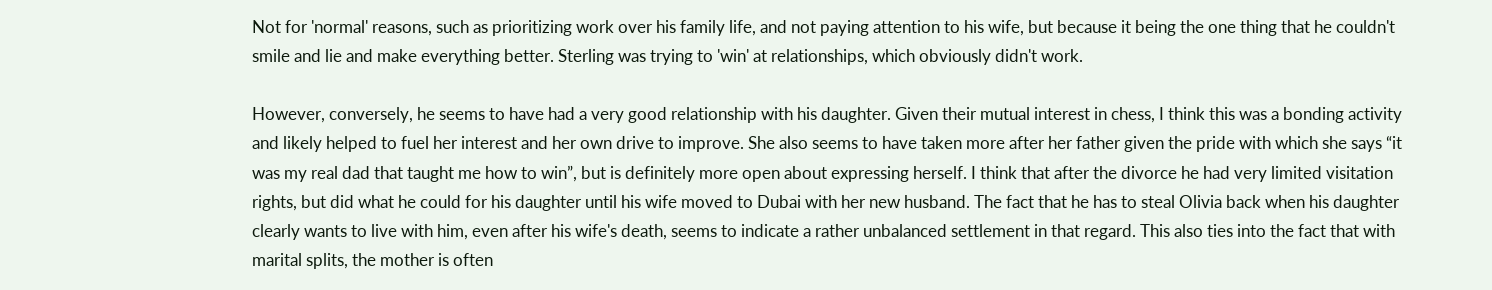Not for 'normal' reasons, such as prioritizing work over his family life, and not paying attention to his wife, but because it being the one thing that he couldn't smile and lie and make everything better. Sterling was trying to 'win' at relationships, which obviously didn't work.

However, conversely, he seems to have had a very good relationship with his daughter. Given their mutual interest in chess, I think this was a bonding activity and likely helped to fuel her interest and her own drive to improve. She also seems to have taken more after her father given the pride with which she says “it was my real dad that taught me how to win”, but is definitely more open about expressing herself. I think that after the divorce he had very limited visitation rights, but did what he could for his daughter until his wife moved to Dubai with her new husband. The fact that he has to steal Olivia back when his daughter clearly wants to live with him, even after his wife's death, seems to indicate a rather unbalanced settlement in that regard. This also ties into the fact that with marital splits, the mother is often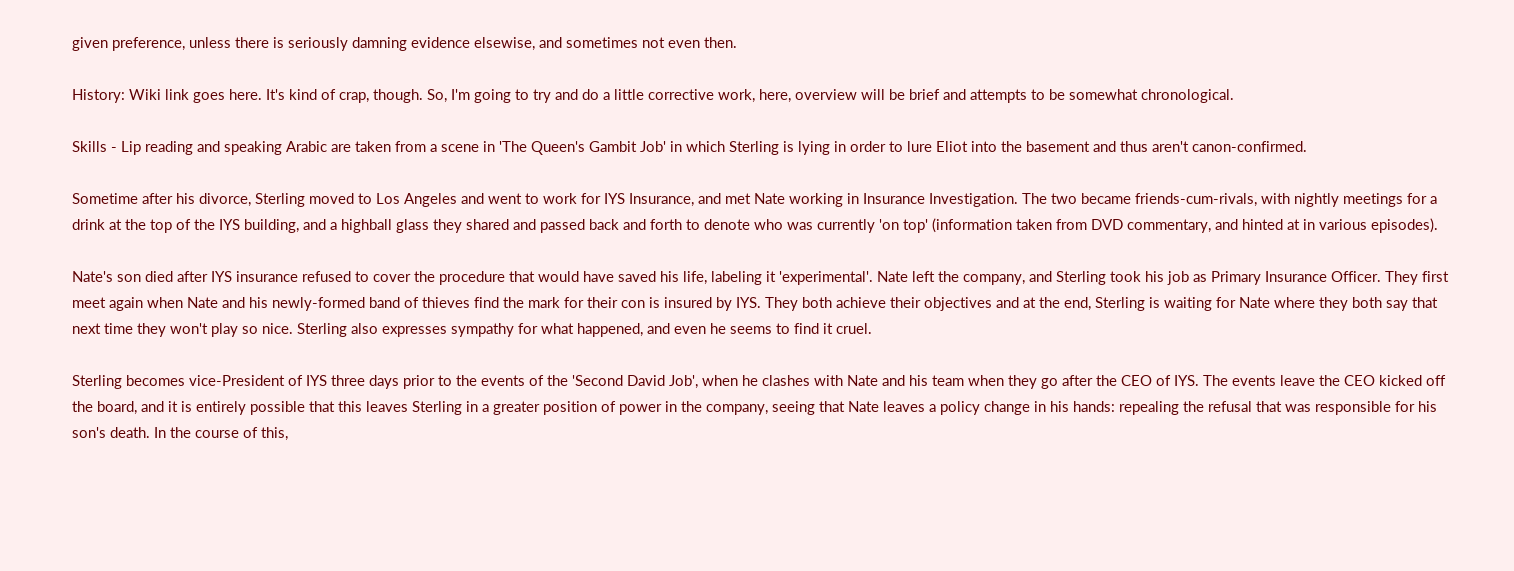given preference, unless there is seriously damning evidence elsewise, and sometimes not even then.

History: Wiki link goes here. It's kind of crap, though. So, I'm going to try and do a little corrective work, here, overview will be brief and attempts to be somewhat chronological.

Skills - Lip reading and speaking Arabic are taken from a scene in 'The Queen's Gambit Job' in which Sterling is lying in order to lure Eliot into the basement and thus aren't canon-confirmed.

Sometime after his divorce, Sterling moved to Los Angeles and went to work for IYS Insurance, and met Nate working in Insurance Investigation. The two became friends-cum-rivals, with nightly meetings for a drink at the top of the IYS building, and a highball glass they shared and passed back and forth to denote who was currently 'on top' (information taken from DVD commentary, and hinted at in various episodes).

Nate's son died after IYS insurance refused to cover the procedure that would have saved his life, labeling it 'experimental'. Nate left the company, and Sterling took his job as Primary Insurance Officer. They first meet again when Nate and his newly-formed band of thieves find the mark for their con is insured by IYS. They both achieve their objectives and at the end, Sterling is waiting for Nate where they both say that next time they won't play so nice. Sterling also expresses sympathy for what happened, and even he seems to find it cruel.

Sterling becomes vice-President of IYS three days prior to the events of the 'Second David Job', when he clashes with Nate and his team when they go after the CEO of IYS. The events leave the CEO kicked off the board, and it is entirely possible that this leaves Sterling in a greater position of power in the company, seeing that Nate leaves a policy change in his hands: repealing the refusal that was responsible for his son's death. In the course of this,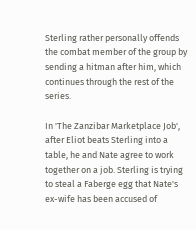Sterling rather personally offends the combat member of the group by sending a hitman after him, which continues through the rest of the series.

In 'The Zanzibar Marketplace Job', after Eliot beats Sterling into a table, he and Nate agree to work together on a job. Sterling is trying to steal a Faberge egg that Nate's ex-wife has been accused of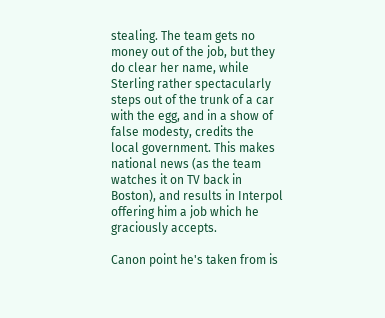stealing. The team gets no money out of the job, but they do clear her name, while Sterling rather spectacularly steps out of the trunk of a car with the egg, and in a show of false modesty, credits the local government. This makes national news (as the team watches it on TV back in Boston), and results in Interpol offering him a job which he graciously accepts.

Canon point he's taken from is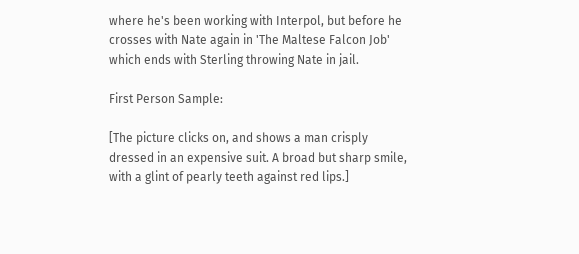where he's been working with Interpol, but before he crosses with Nate again in 'The Maltese Falcon Job' which ends with Sterling throwing Nate in jail.

First Person Sample:

[The picture clicks on, and shows a man crisply dressed in an expensive suit. A broad but sharp smile, with a glint of pearly teeth against red lips.]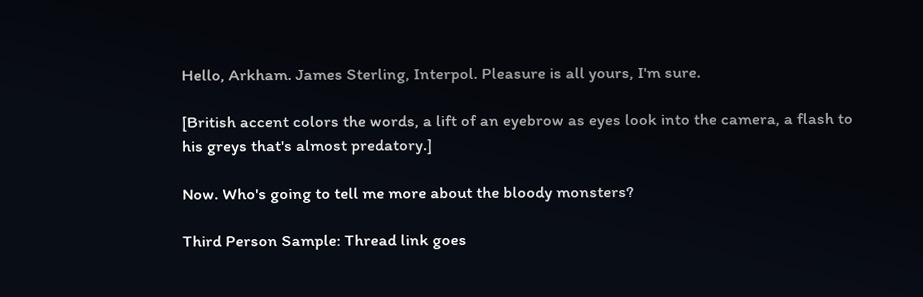Hello, Arkham. James Sterling, Interpol. Pleasure is all yours, I'm sure.

[British accent colors the words, a lift of an eyebrow as eyes look into the camera, a flash to his greys that's almost predatory.]

Now. Who's going to tell me more about the bloody monsters?

Third Person Sample: Thread link goes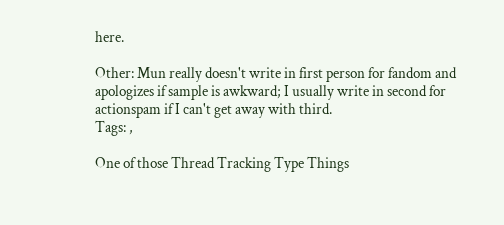here.

Other: Mun really doesn't write in first person for fandom and apologizes if sample is awkward; I usually write in second for actionspam if I can't get away with third.
Tags: ,

One of those Thread Tracking Type Things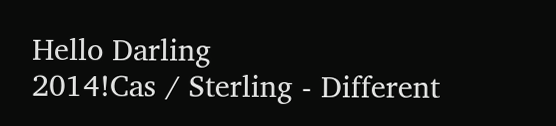Hello Darling
2014!Cas / Sterling - Different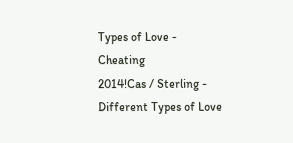Types of Love - Cheating
2014!Cas / Sterling - Different Types of Love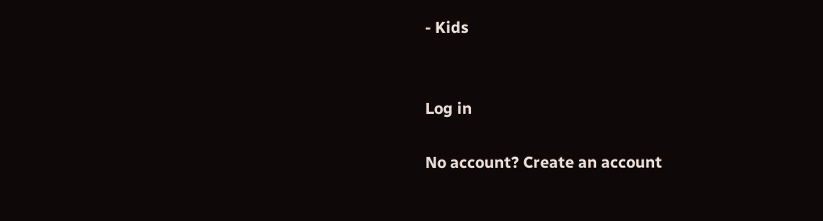- Kids


Log in

No account? Create an account